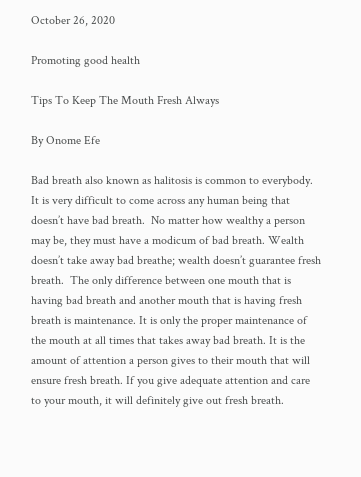October 26, 2020

Promoting good health

Tips To Keep The Mouth Fresh Always

By Onome Efe

Bad breath also known as halitosis is common to everybody. It is very difficult to come across any human being that doesn’t have bad breath.  No matter how wealthy a person may be, they must have a modicum of bad breath. Wealth doesn’t take away bad breathe; wealth doesn’t guarantee fresh breath.  The only difference between one mouth that is having bad breath and another mouth that is having fresh breath is maintenance. It is only the proper maintenance of the mouth at all times that takes away bad breath. It is the amount of attention a person gives to their mouth that will ensure fresh breath. If you give adequate attention and care to your mouth, it will definitely give out fresh breath.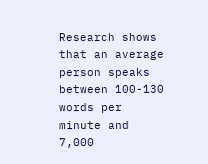Research shows that an average person speaks between 100-130 words per minute and 7,000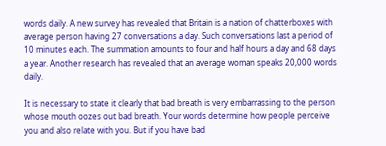words daily. A new survey has revealed that Britain is a nation of chatterboxes with average person having 27 conversations a day. Such conversations last a period of 10 minutes each. The summation amounts to four and half hours a day and 68 days a year. Another research has revealed that an average woman speaks 20,000 words daily.

It is necessary to state it clearly that bad breath is very embarrassing to the person whose mouth oozes out bad breath. Your words determine how people perceive you and also relate with you. But if you have bad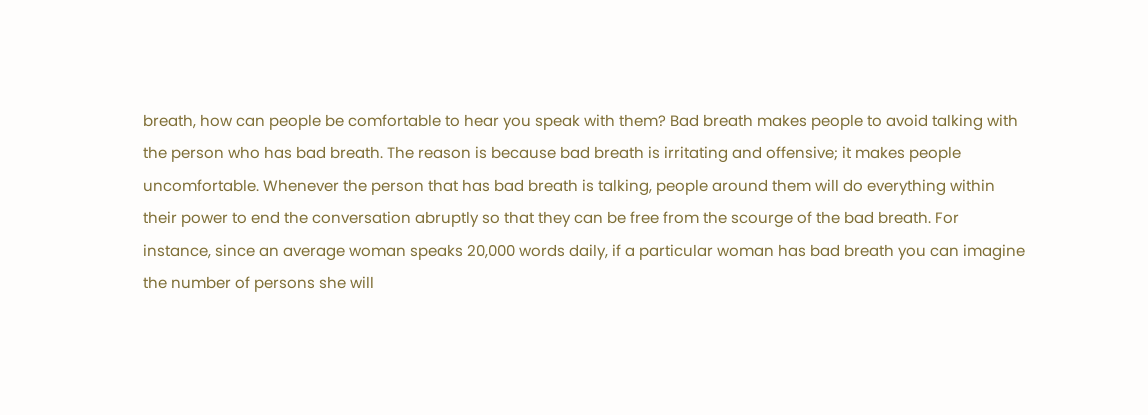breath, how can people be comfortable to hear you speak with them? Bad breath makes people to avoid talking with the person who has bad breath. The reason is because bad breath is irritating and offensive; it makes people uncomfortable. Whenever the person that has bad breath is talking, people around them will do everything within their power to end the conversation abruptly so that they can be free from the scourge of the bad breath. For instance, since an average woman speaks 20,000 words daily, if a particular woman has bad breath you can imagine the number of persons she will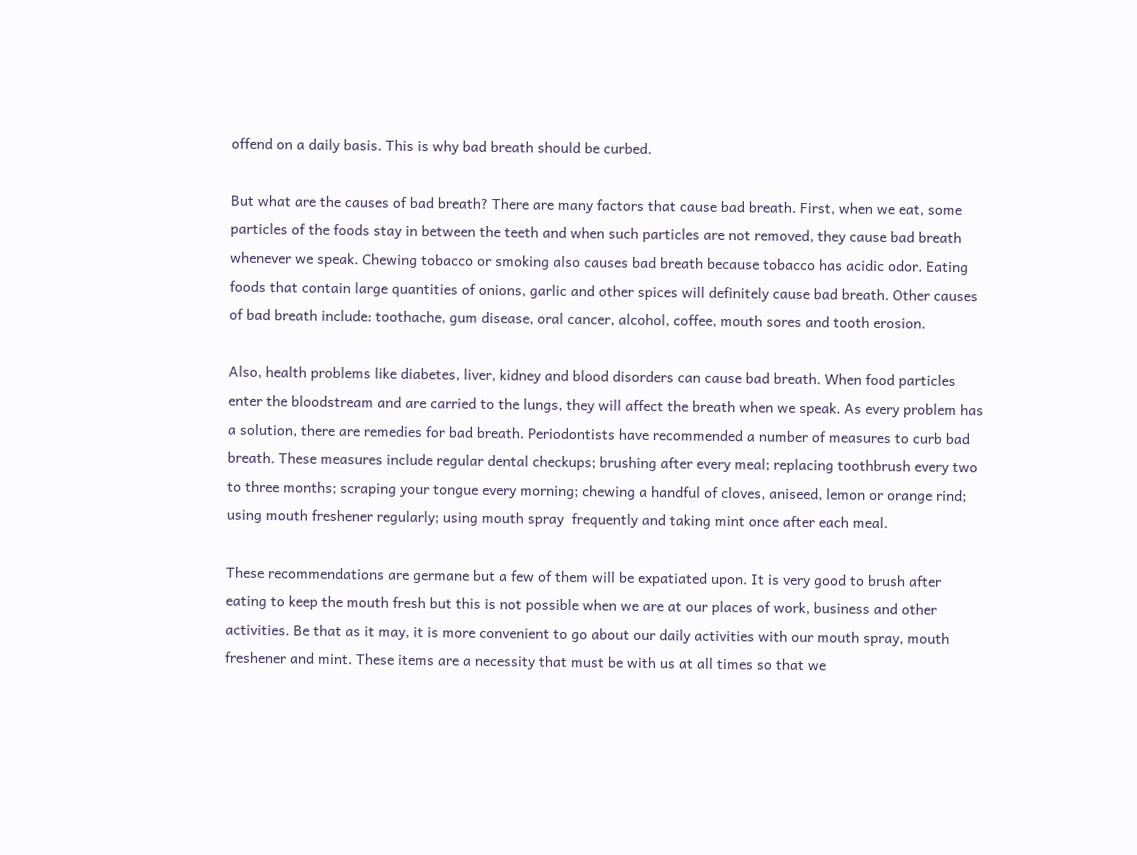offend on a daily basis. This is why bad breath should be curbed.

But what are the causes of bad breath? There are many factors that cause bad breath. First, when we eat, some particles of the foods stay in between the teeth and when such particles are not removed, they cause bad breath whenever we speak. Chewing tobacco or smoking also causes bad breath because tobacco has acidic odor. Eating foods that contain large quantities of onions, garlic and other spices will definitely cause bad breath. Other causes of bad breath include: toothache, gum disease, oral cancer, alcohol, coffee, mouth sores and tooth erosion.

Also, health problems like diabetes, liver, kidney and blood disorders can cause bad breath. When food particles enter the bloodstream and are carried to the lungs, they will affect the breath when we speak. As every problem has a solution, there are remedies for bad breath. Periodontists have recommended a number of measures to curb bad breath. These measures include regular dental checkups; brushing after every meal; replacing toothbrush every two to three months; scraping your tongue every morning; chewing a handful of cloves, aniseed, lemon or orange rind; using mouth freshener regularly; using mouth spray  frequently and taking mint once after each meal.

These recommendations are germane but a few of them will be expatiated upon. It is very good to brush after eating to keep the mouth fresh but this is not possible when we are at our places of work, business and other activities. Be that as it may, it is more convenient to go about our daily activities with our mouth spray, mouth freshener and mint. These items are a necessity that must be with us at all times so that we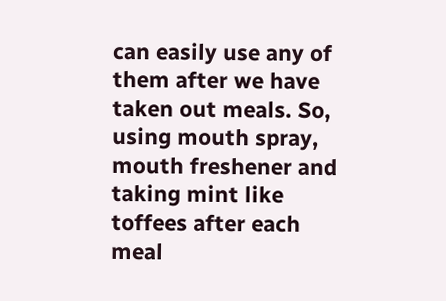can easily use any of them after we have taken out meals. So, using mouth spray, mouth freshener and taking mint like toffees after each meal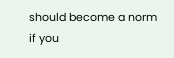should become a norm if you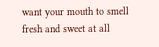want your mouth to smell fresh and sweet at all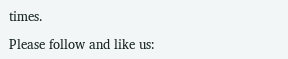times.

Please follow and like us: